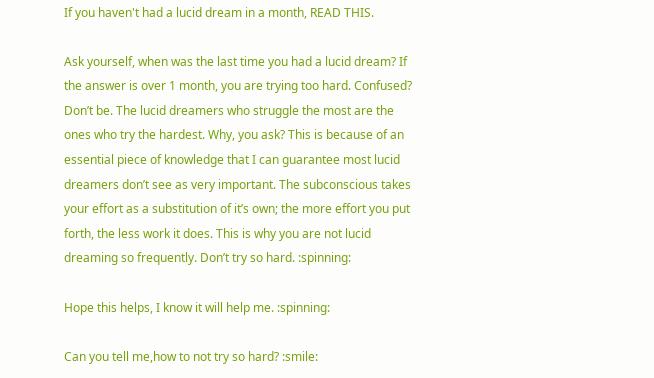If you haven't had a lucid dream in a month, READ THIS.

Ask yourself, when was the last time you had a lucid dream? If the answer is over 1 month, you are trying too hard. Confused? Don’t be. The lucid dreamers who struggle the most are the ones who try the hardest. Why, you ask? This is because of an essential piece of knowledge that I can guarantee most lucid dreamers don’t see as very important. The subconscious takes your effort as a substitution of it’s own; the more effort you put forth, the less work it does. This is why you are not lucid dreaming so frequently. Don’t try so hard. :spinning:

Hope this helps, I know it will help me. :spinning:

Can you tell me,how to not try so hard? :smile: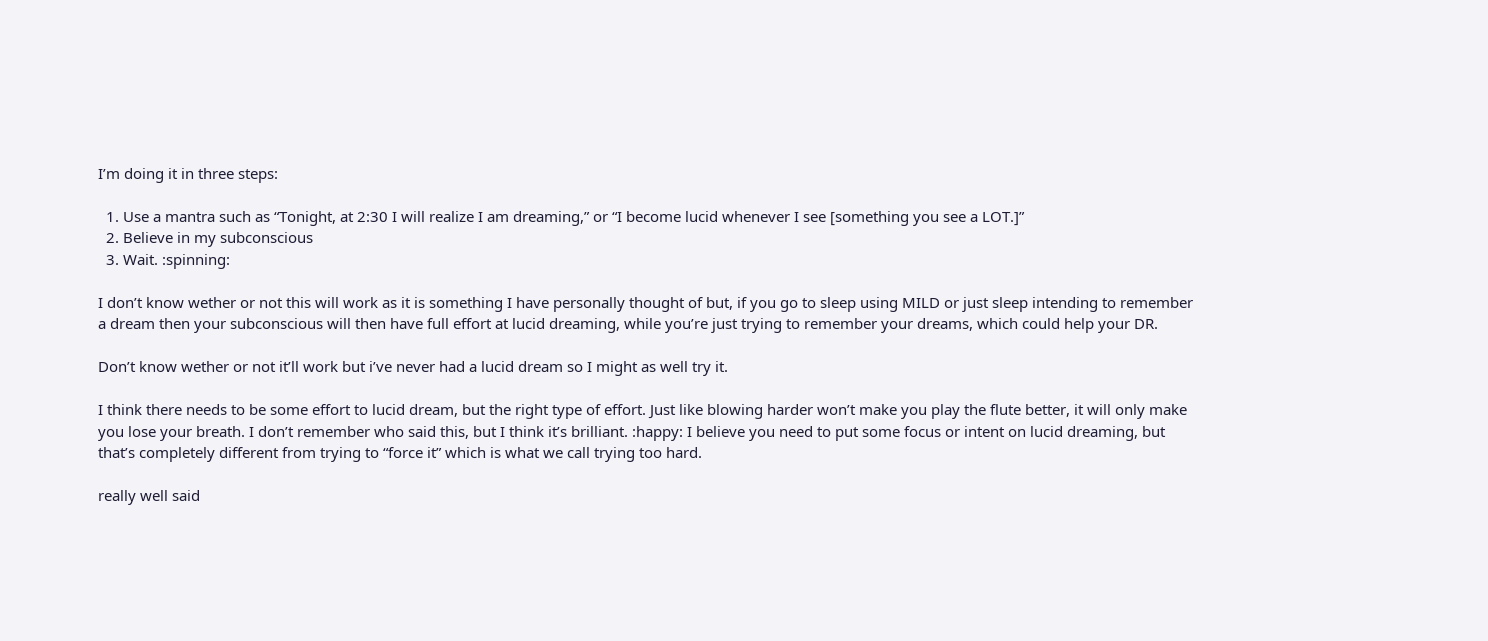I’m doing it in three steps:

  1. Use a mantra such as “Tonight, at 2:30 I will realize I am dreaming,” or “I become lucid whenever I see [something you see a LOT.]”
  2. Believe in my subconscious
  3. Wait. :spinning:

I don’t know wether or not this will work as it is something I have personally thought of but, if you go to sleep using MILD or just sleep intending to remember a dream then your subconscious will then have full effort at lucid dreaming, while you’re just trying to remember your dreams, which could help your DR.

Don’t know wether or not it’ll work but i’ve never had a lucid dream so I might as well try it.

I think there needs to be some effort to lucid dream, but the right type of effort. Just like blowing harder won’t make you play the flute better, it will only make you lose your breath. I don’t remember who said this, but I think it’s brilliant. :happy: I believe you need to put some focus or intent on lucid dreaming, but that’s completely different from trying to “force it” which is what we call trying too hard.

really well said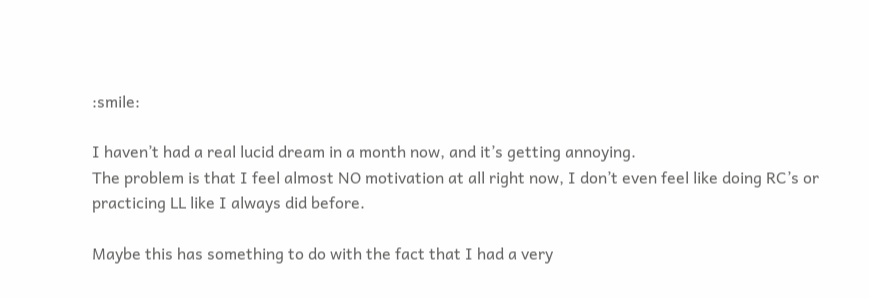:smile:

I haven’t had a real lucid dream in a month now, and it’s getting annoying.
The problem is that I feel almost NO motivation at all right now, I don’t even feel like doing RC’s or practicing LL like I always did before.

Maybe this has something to do with the fact that I had a very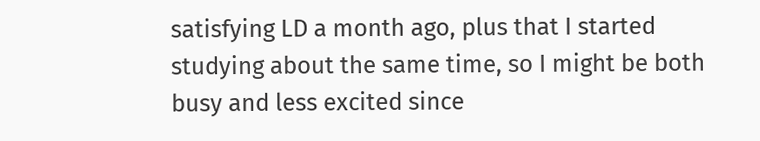satisfying LD a month ago, plus that I started studying about the same time, so I might be both busy and less excited since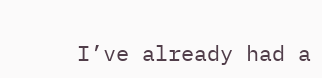I’ve already had a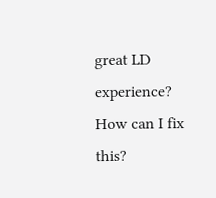great LD experience?
How can I fix this?